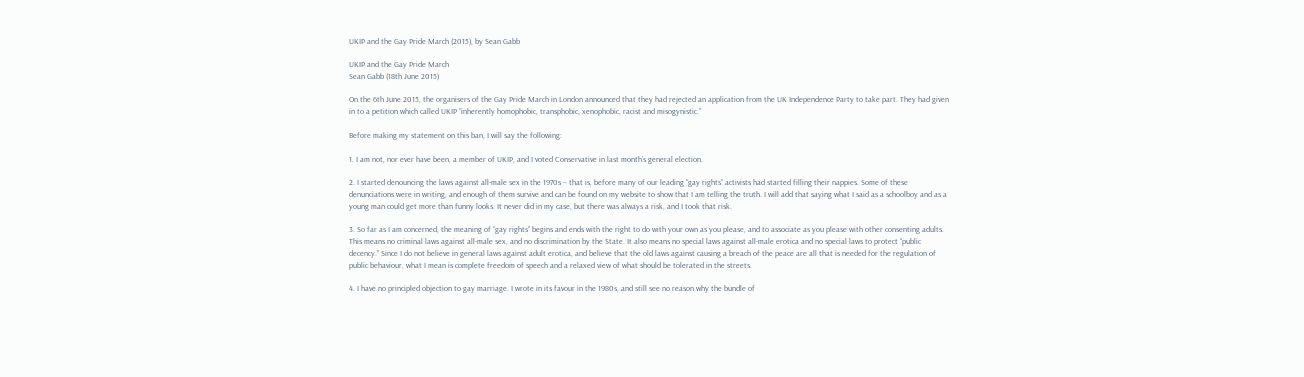UKIP and the Gay Pride March (2015), by Sean Gabb

UKIP and the Gay Pride March
Sean Gabb (18th June 2015)

On the 6th June 2015, the organisers of the Gay Pride March in London announced that they had rejected an application from the UK Independence Party to take part. They had given in to a petition which called UKIP “inherently homophobic, transphobic, xenophobic, racist and misogynistic.”

Before making my statement on this ban, I will say the following:

1. I am not, nor ever have been, a member of UKIP, and I voted Conservative in last month’s general election.

2. I started denouncing the laws against all-male sex in the 1970s – that is, before many of our leading “gay rights” activists had started filling their nappies. Some of these denunciations were in writing, and enough of them survive and can be found on my website to show that I am telling the truth. I will add that saying what I said as a schoolboy and as a young man could get more than funny looks. It never did in my case, but there was always a risk, and I took that risk.

3. So far as I am concerned, the meaning of “gay rights” begins and ends with the right to do with your own as you please, and to associate as you please with other consenting adults. This means no criminal laws against all-male sex, and no discrimination by the State. It also means no special laws against all-male erotica and no special laws to protect “public decency.” Since I do not believe in general laws against adult erotica, and believe that the old laws against causing a breach of the peace are all that is needed for the regulation of public behaviour, what I mean is complete freedom of speech and a relaxed view of what should be tolerated in the streets.

4. I have no principled objection to gay marriage. I wrote in its favour in the 1980s, and still see no reason why the bundle of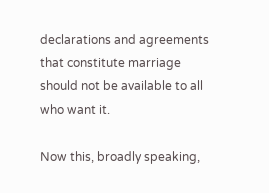declarations and agreements that constitute marriage should not be available to all who want it.

Now this, broadly speaking,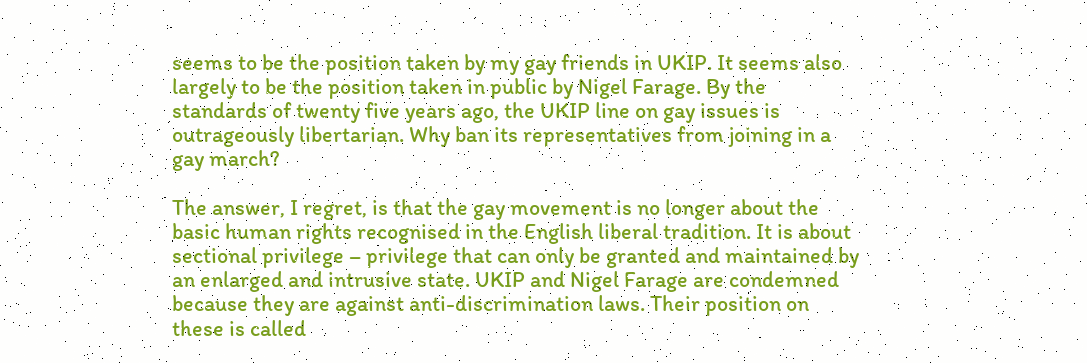seems to be the position taken by my gay friends in UKIP. It seems also largely to be the position taken in public by Nigel Farage. By the standards of twenty five years ago, the UKIP line on gay issues is outrageously libertarian. Why ban its representatives from joining in a gay march?

The answer, I regret, is that the gay movement is no longer about the basic human rights recognised in the English liberal tradition. It is about sectional privilege – privilege that can only be granted and maintained by an enlarged and intrusive state. UKIP and Nigel Farage are condemned because they are against anti-discrimination laws. Their position on these is called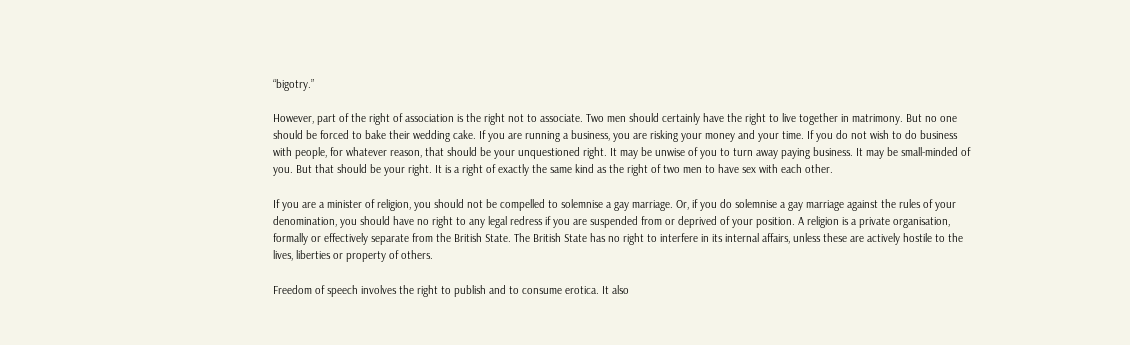“bigotry.”

However, part of the right of association is the right not to associate. Two men should certainly have the right to live together in matrimony. But no one should be forced to bake their wedding cake. If you are running a business, you are risking your money and your time. If you do not wish to do business with people, for whatever reason, that should be your unquestioned right. It may be unwise of you to turn away paying business. It may be small-minded of you. But that should be your right. It is a right of exactly the same kind as the right of two men to have sex with each other.

If you are a minister of religion, you should not be compelled to solemnise a gay marriage. Or, if you do solemnise a gay marriage against the rules of your denomination, you should have no right to any legal redress if you are suspended from or deprived of your position. A religion is a private organisation, formally or effectively separate from the British State. The British State has no right to interfere in its internal affairs, unless these are actively hostile to the lives, liberties or property of others.

Freedom of speech involves the right to publish and to consume erotica. It also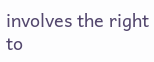involves the right to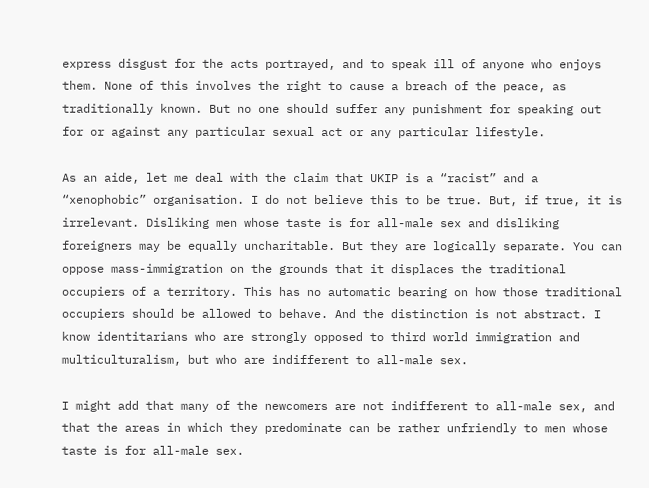express disgust for the acts portrayed, and to speak ill of anyone who enjoys them. None of this involves the right to cause a breach of the peace, as traditionally known. But no one should suffer any punishment for speaking out for or against any particular sexual act or any particular lifestyle.

As an aide, let me deal with the claim that UKIP is a “racist” and a “xenophobic” organisation. I do not believe this to be true. But, if true, it is irrelevant. Disliking men whose taste is for all-male sex and disliking foreigners may be equally uncharitable. But they are logically separate. You can oppose mass-immigration on the grounds that it displaces the traditional occupiers of a territory. This has no automatic bearing on how those traditional occupiers should be allowed to behave. And the distinction is not abstract. I know identitarians who are strongly opposed to third world immigration and multiculturalism, but who are indifferent to all-male sex.

I might add that many of the newcomers are not indifferent to all-male sex, and that the areas in which they predominate can be rather unfriendly to men whose taste is for all-male sex.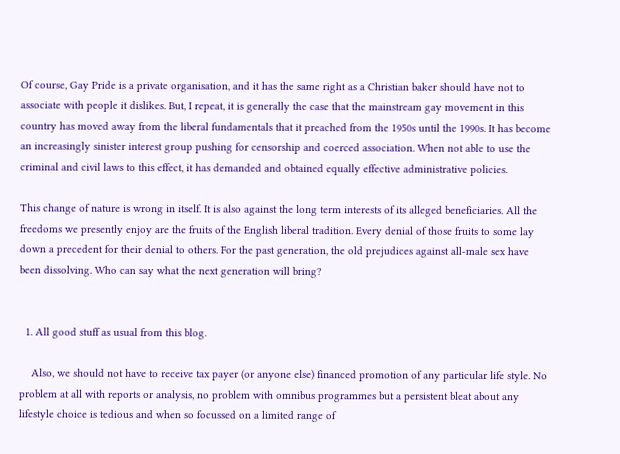Of course, Gay Pride is a private organisation, and it has the same right as a Christian baker should have not to associate with people it dislikes. But, I repeat, it is generally the case that the mainstream gay movement in this country has moved away from the liberal fundamentals that it preached from the 1950s until the 1990s. It has become an increasingly sinister interest group pushing for censorship and coerced association. When not able to use the criminal and civil laws to this effect, it has demanded and obtained equally effective administrative policies.

This change of nature is wrong in itself. It is also against the long term interests of its alleged beneficiaries. All the freedoms we presently enjoy are the fruits of the English liberal tradition. Every denial of those fruits to some lay down a precedent for their denial to others. For the past generation, the old prejudices against all-male sex have been dissolving. Who can say what the next generation will bring?


  1. All good stuff as usual from this blog.

    Also, we should not have to receive tax payer (or anyone else) financed promotion of any particular life style. No problem at all with reports or analysis, no problem with omnibus programmes but a persistent bleat about any lifestyle choice is tedious and when so focussed on a limited range of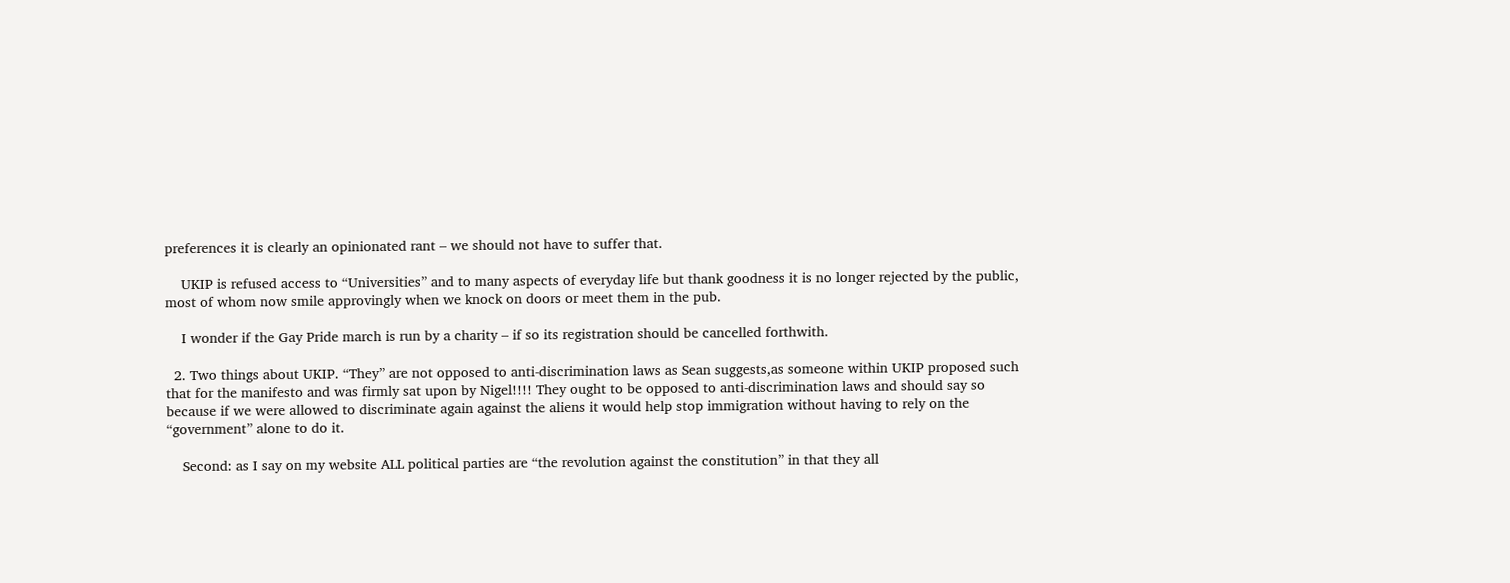preferences it is clearly an opinionated rant – we should not have to suffer that.

    UKIP is refused access to “Universities” and to many aspects of everyday life but thank goodness it is no longer rejected by the public, most of whom now smile approvingly when we knock on doors or meet them in the pub.

    I wonder if the Gay Pride march is run by a charity – if so its registration should be cancelled forthwith.

  2. Two things about UKIP. “They” are not opposed to anti-discrimination laws as Sean suggests,as someone within UKIP proposed such that for the manifesto and was firmly sat upon by Nigel!!!! They ought to be opposed to anti-discrimination laws and should say so because if we were allowed to discriminate again against the aliens it would help stop immigration without having to rely on the “government” alone to do it.

    Second: as I say on my website ALL political parties are “the revolution against the constitution” in that they all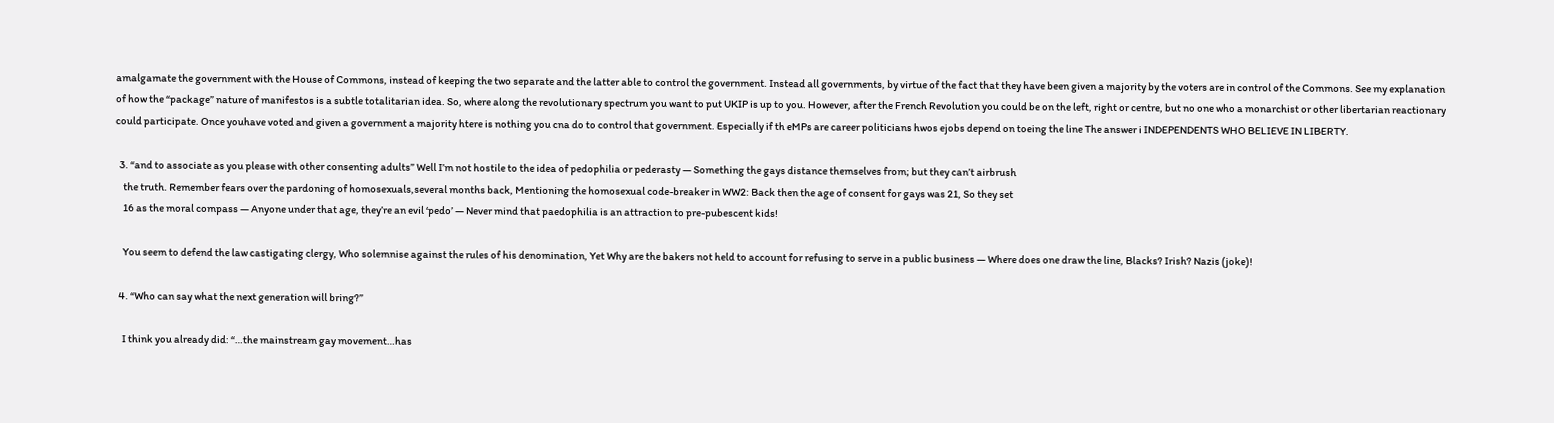amalgamate the government with the House of Commons, instead of keeping the two separate and the latter able to control the government. Instead all governments, by virtue of the fact that they have been given a majority by the voters are in control of the Commons. See my explanation of how the “package” nature of manifestos is a subtle totalitarian idea. So, where along the revolutionary spectrum you want to put UKIP is up to you. However, after the French Revolution you could be on the left, right or centre, but no one who a monarchist or other libertarian reactionary could participate. Once youhave voted and given a government a majority htere is nothing you cna do to control that government. Especially if th eMPs are career politicians hwos ejobs depend on toeing the line The answer i INDEPENDENTS WHO BELIEVE IN LIBERTY.

  3. “and to associate as you please with other consenting adults” Well I’m not hostile to the idea of pedophilia or pederasty — Something the gays distance themselves from; but they can’t airbrush
    the truth. Remember fears over the pardoning of homosexuals,several months back, Mentioning the homosexual code-breaker in WW2: Back then the age of consent for gays was 21, So they set
    16 as the moral compass — Anyone under that age, they’re an evil ‘pedo’ — Never mind that paedophilia is an attraction to pre-pubescent kids!

    You seem to defend the law castigating clergy, Who solemnise against the rules of his denomination, Yet Why are the bakers not held to account for refusing to serve in a public business — Where does one draw the line, Blacks? Irish? Nazis (joke)!

  4. “Who can say what the next generation will bring?”

    I think you already did: “…the mainstream gay movement…has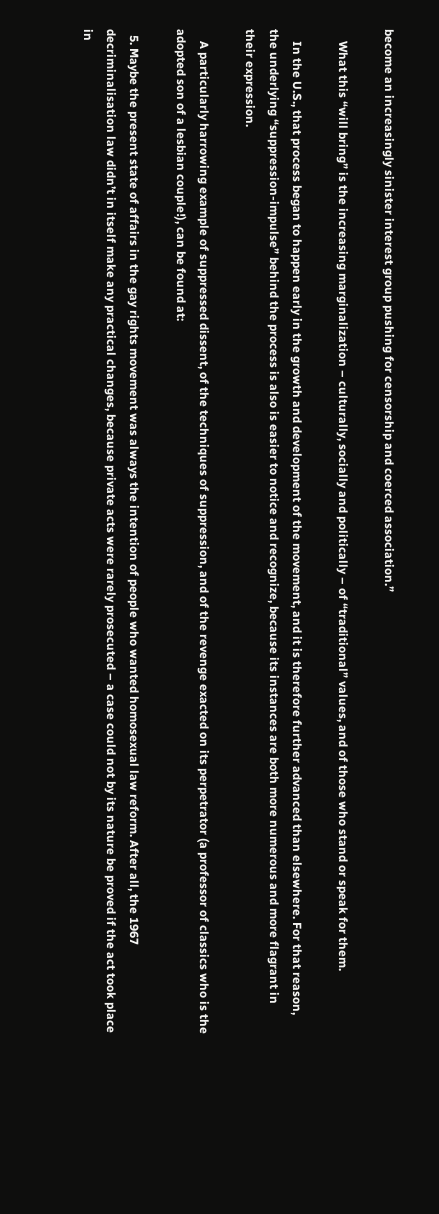become an increasingly sinister interest group pushing for censorship and coerced association.”

    What this “will bring” is the increasing marginalization – culturally, socially and politically – of “traditional” values, and of those who stand or speak for them.

    In the U.S., that process began to happen early in the growth and development of the movement, and it is therefore further advanced than elsewhere. For that reason, the underlying “suppression-impulse” behind the process is also is easier to notice and recognize, because its instances are both more numerous and more flagrant in their expression.

    A particularly harrowing example of suppressed dissent, of the techniques of suppression, and of the revenge exacted on its perpetrator (a professor of classics who is the adopted son of a lesbian couple!), can be found at:

  5. Maybe the present state of affairs in the gay rights movement was always the intention of people who wanted homosexual law reform. After all, the 1967 decriminalisation law didn’t in itself make any practical changes, because private acts were rarely prosecuted – a case could not by its nature be proved if the act took place in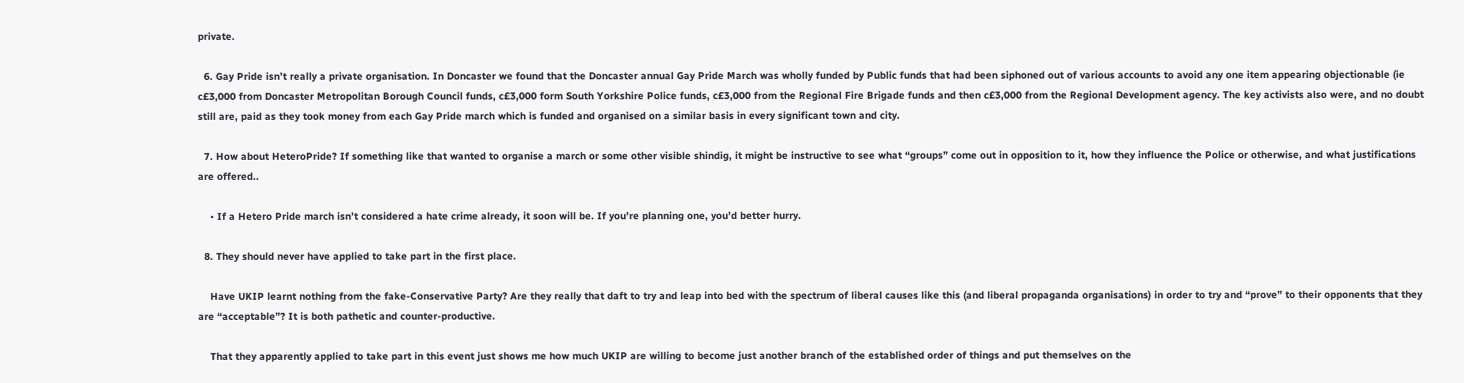private.

  6. Gay Pride isn’t really a private organisation. In Doncaster we found that the Doncaster annual Gay Pride March was wholly funded by Public funds that had been siphoned out of various accounts to avoid any one item appearing objectionable (ie c£3,000 from Doncaster Metropolitan Borough Council funds, c£3,000 form South Yorkshire Police funds, c£3,000 from the Regional Fire Brigade funds and then c£3,000 from the Regional Development agency. The key activists also were, and no doubt still are, paid as they took money from each Gay Pride march which is funded and organised on a similar basis in every significant town and city.

  7. How about HeteroPride? If something like that wanted to organise a march or some other visible shindig, it might be instructive to see what “groups” come out in opposition to it, how they influence the Police or otherwise, and what justifications are offered..

    • If a Hetero Pride march isn’t considered a hate crime already, it soon will be. If you’re planning one, you’d better hurry.

  8. They should never have applied to take part in the first place.

    Have UKIP learnt nothing from the fake-Conservative Party? Are they really that daft to try and leap into bed with the spectrum of liberal causes like this (and liberal propaganda organisations) in order to try and “prove” to their opponents that they are “acceptable”? It is both pathetic and counter-productive.

    That they apparently applied to take part in this event just shows me how much UKIP are willing to become just another branch of the established order of things and put themselves on the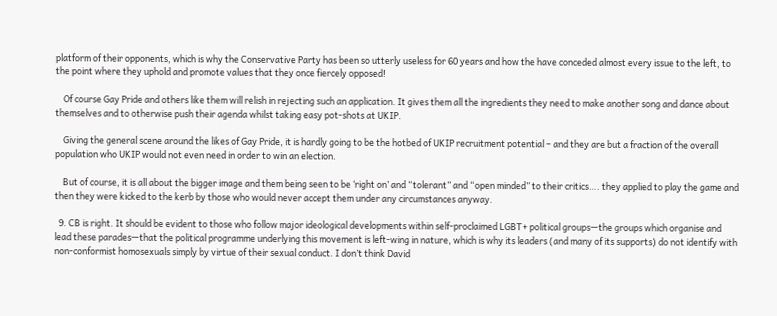platform of their opponents, which is why the Conservative Party has been so utterly useless for 60 years and how the have conceded almost every issue to the left, to the point where they uphold and promote values that they once fiercely opposed!

    Of course Gay Pride and others like them will relish in rejecting such an application. It gives them all the ingredients they need to make another song and dance about themselves and to otherwise push their agenda whilst taking easy pot-shots at UKIP.

    Giving the general scene around the likes of Gay Pride, it is hardly going to be the hotbed of UKIP recruitment potential – and they are but a fraction of the overall population who UKIP would not even need in order to win an election.

    But of course, it is all about the bigger image and them being seen to be ‘right on’ and “tolerant” and “open minded” to their critics…. they applied to play the game and then they were kicked to the kerb by those who would never accept them under any circumstances anyway.

  9. CB is right. It should be evident to those who follow major ideological developments within self-proclaimed LGBT+ political groups—the groups which organise and lead these parades—that the political programme underlying this movement is left-wing in nature, which is why its leaders (and many of its supports) do not identify with non-conformist homosexuals simply by virtue of their sexual conduct. I don’t think David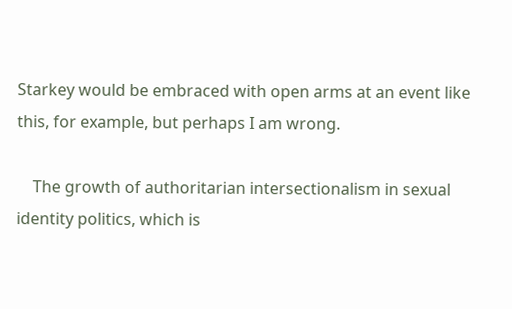Starkey would be embraced with open arms at an event like this, for example, but perhaps I am wrong.

    The growth of authoritarian intersectionalism in sexual identity politics, which is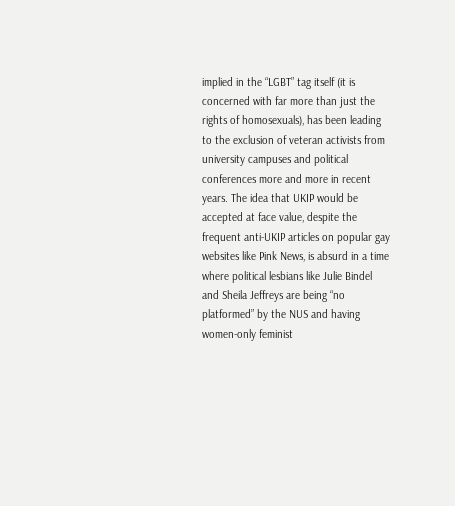implied in the “LGBT” tag itself (it is concerned with far more than just the rights of homosexuals), has been leading to the exclusion of veteran activists from university campuses and political conferences more and more in recent years. The idea that UKIP would be accepted at face value, despite the frequent anti-UKIP articles on popular gay websites like Pink News, is absurd in a time where political lesbians like Julie Bindel and Sheila Jeffreys are being “no platformed” by the NUS and having women-only feminist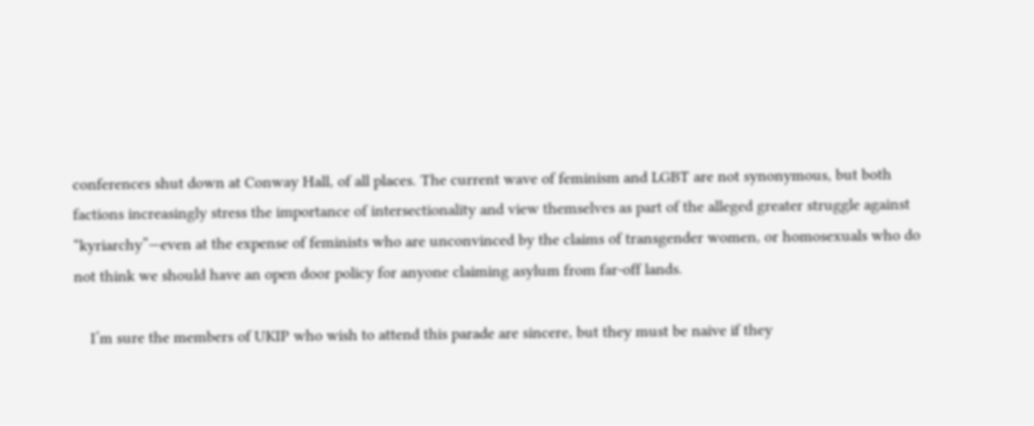conferences shut down at Conway Hall, of all places. The current wave of feminism and LGBT are not synonymous, but both factions increasingly stress the importance of intersectionality and view themselves as part of the alleged greater struggle against “kyriarchy”—even at the expense of feminists who are unconvinced by the claims of transgender women, or homosexuals who do not think we should have an open door policy for anyone claiming asylum from far-off lands.

    I’m sure the members of UKIP who wish to attend this parade are sincere, but they must be naive if they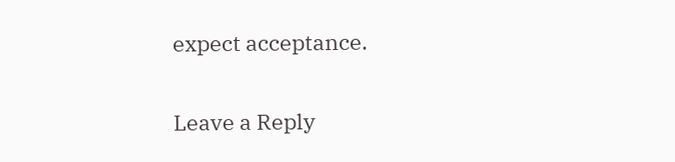expect acceptance.

Leave a Reply